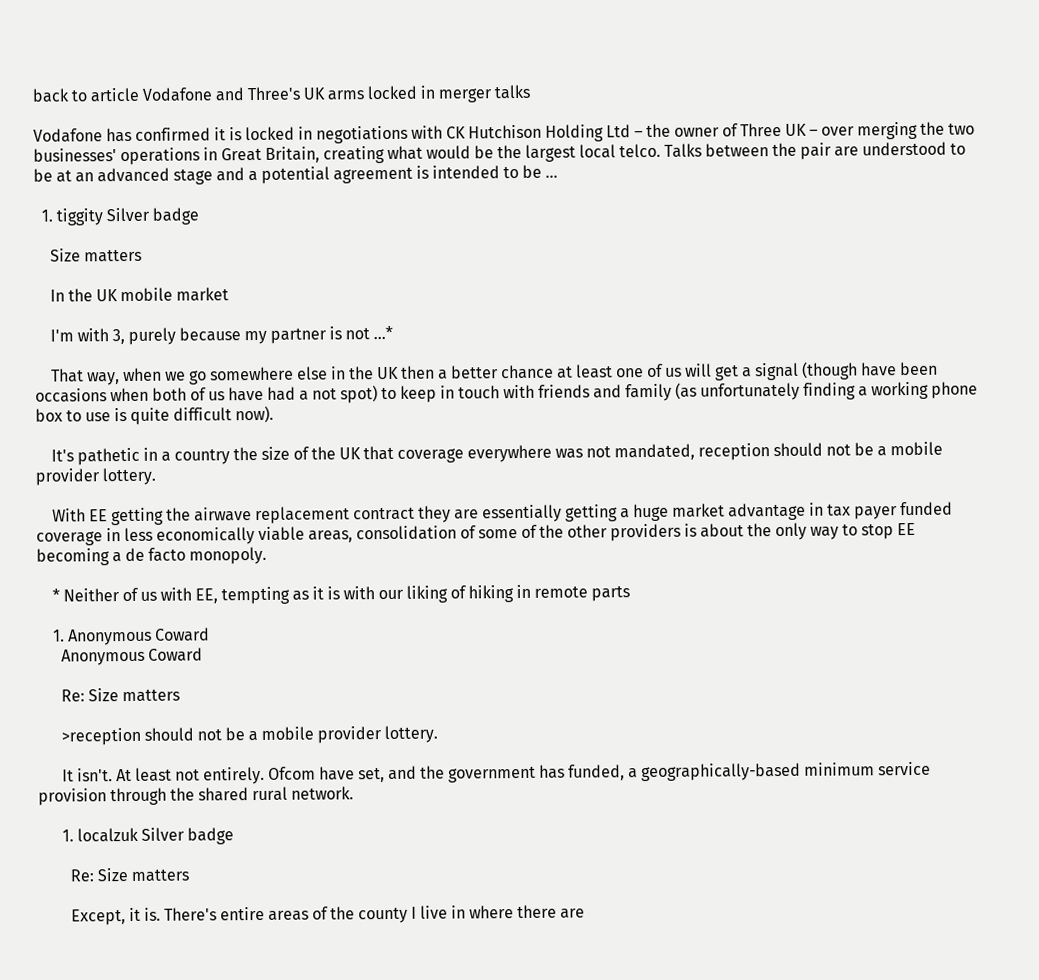back to article Vodafone and Three's UK arms locked in merger talks

Vodafone has confirmed it is locked in negotiations with CK Hutchison Holding Ltd – the owner of Three UK – over merging the two businesses' operations in Great Britain, creating what would be the largest local telco. Talks between the pair are understood to be at an advanced stage and a potential agreement is intended to be …

  1. tiggity Silver badge

    Size matters

    In the UK mobile market

    I'm with 3, purely because my partner is not ...*

    That way, when we go somewhere else in the UK then a better chance at least one of us will get a signal (though have been occasions when both of us have had a not spot) to keep in touch with friends and family (as unfortunately finding a working phone box to use is quite difficult now).

    It's pathetic in a country the size of the UK that coverage everywhere was not mandated, reception should not be a mobile provider lottery.

    With EE getting the airwave replacement contract they are essentially getting a huge market advantage in tax payer funded coverage in less economically viable areas, consolidation of some of the other providers is about the only way to stop EE becoming a de facto monopoly.

    * Neither of us with EE, tempting as it is with our liking of hiking in remote parts

    1. Anonymous Coward
      Anonymous Coward

      Re: Size matters

      >reception should not be a mobile provider lottery.

      It isn't. At least not entirely. Ofcom have set, and the government has funded, a geographically-based minimum service provision through the shared rural network.

      1. localzuk Silver badge

        Re: Size matters

        Except, it is. There's entire areas of the county I live in where there are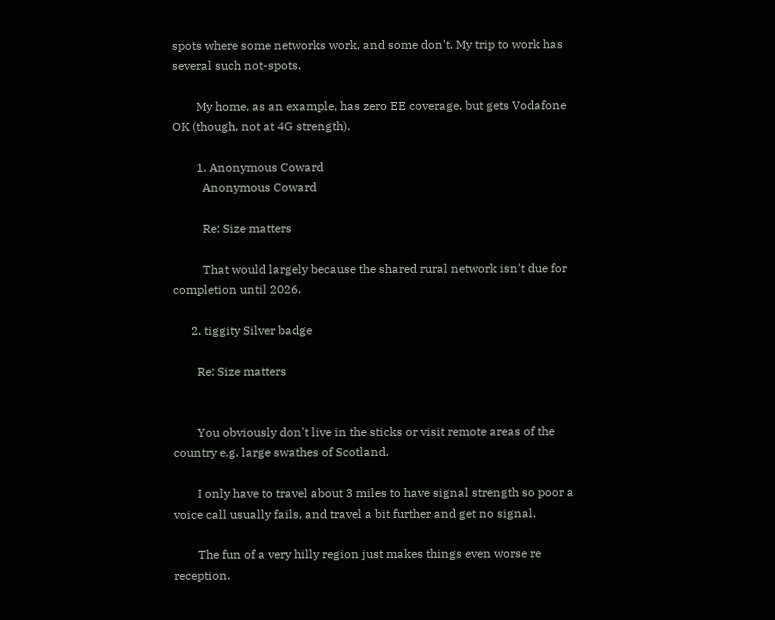spots where some networks work, and some don't. My trip to work has several such not-spots.

        My home, as an example, has zero EE coverage, but gets Vodafone OK (though, not at 4G strength).

        1. Anonymous Coward
          Anonymous Coward

          Re: Size matters

          That would largely because the shared rural network isn't due for completion until 2026.

      2. tiggity Silver badge

        Re: Size matters


        You obviously don't live in the sticks or visit remote areas of the country e.g. large swathes of Scotland.

        I only have to travel about 3 miles to have signal strength so poor a voice call usually fails, and travel a bit further and get no signal.

        The fun of a very hilly region just makes things even worse re reception.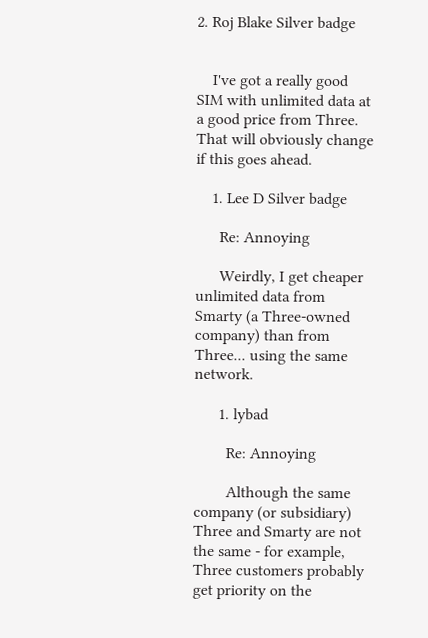2. Roj Blake Silver badge


    I've got a really good SIM with unlimited data at a good price from Three. That will obviously change if this goes ahead.

    1. Lee D Silver badge

      Re: Annoying

      Weirdly, I get cheaper unlimited data from Smarty (a Three-owned company) than from Three... using the same network.

      1. lybad

        Re: Annoying

        Although the same company (or subsidiary) Three and Smarty are not the same - for example, Three customers probably get priority on the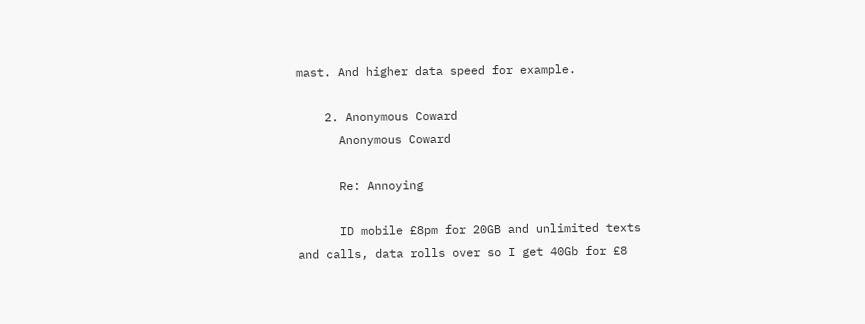mast. And higher data speed for example.

    2. Anonymous Coward
      Anonymous Coward

      Re: Annoying

      ID mobile £8pm for 20GB and unlimited texts and calls, data rolls over so I get 40Gb for £8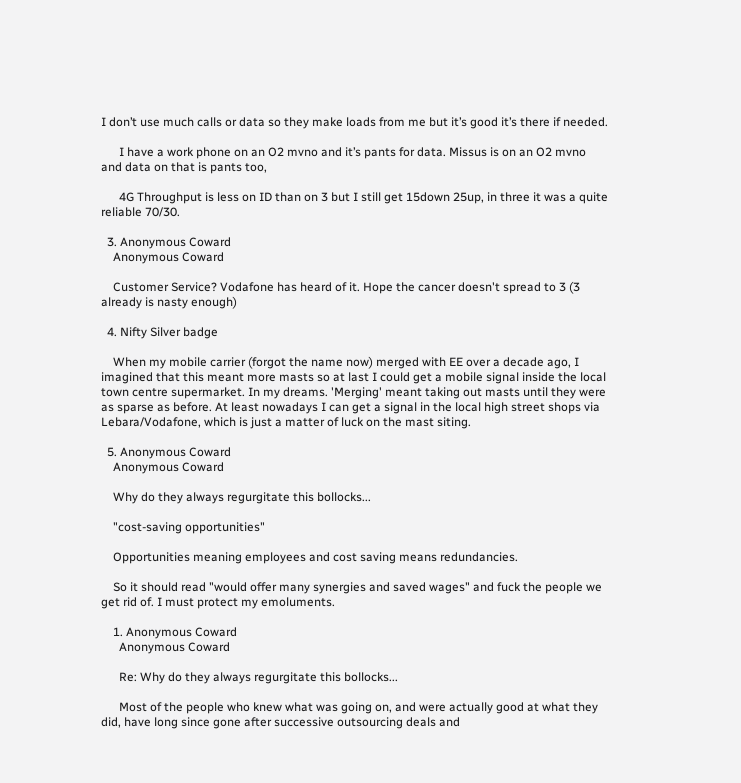I don’t use much calls or data so they make loads from me but it’s good it’s there if needed.

      I have a work phone on an O2 mvno and it’s pants for data. Missus is on an O2 mvno and data on that is pants too,

      4G Throughput is less on ID than on 3 but I still get 15down 25up, in three it was a quite reliable 70/30.

  3. Anonymous Coward
    Anonymous Coward

    Customer Service? Vodafone has heard of it. Hope the cancer doesn't spread to 3 (3 already is nasty enough)

  4. Nifty Silver badge

    When my mobile carrier (forgot the name now) merged with EE over a decade ago, I imagined that this meant more masts so at last I could get a mobile signal inside the local town centre supermarket. In my dreams. 'Merging' meant taking out masts until they were as sparse as before. At least nowadays I can get a signal in the local high street shops via Lebara/Vodafone, which is just a matter of luck on the mast siting.

  5. Anonymous Coward
    Anonymous Coward

    Why do they always regurgitate this bollocks...

    "cost-saving opportunities"

    Opportunities meaning employees and cost saving means redundancies.

    So it should read "would offer many synergies and saved wages" and fuck the people we get rid of. I must protect my emoluments.

    1. Anonymous Coward
      Anonymous Coward

      Re: Why do they always regurgitate this bollocks...

      Most of the people who knew what was going on, and were actually good at what they did, have long since gone after successive outsourcing deals and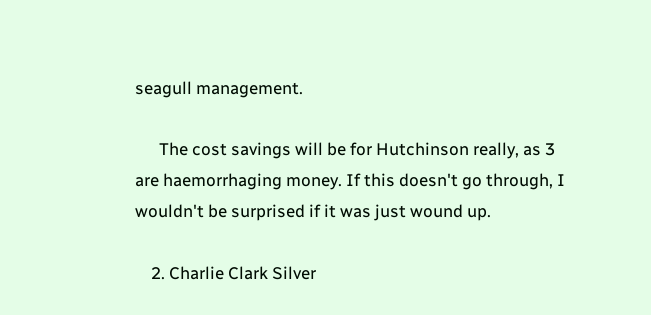seagull management.

      The cost savings will be for Hutchinson really, as 3 are haemorrhaging money. If this doesn't go through, I wouldn't be surprised if it was just wound up.

    2. Charlie Clark Silver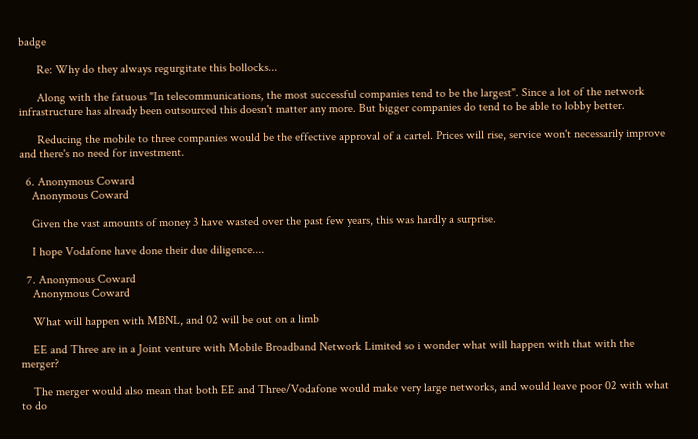badge

      Re: Why do they always regurgitate this bollocks...

      Along with the fatuous "In telecommunications, the most successful companies tend to be the largest". Since a lot of the network infrastructure has already been outsourced this doesn't matter any more. But bigger companies do tend to be able to lobby better.

      Reducing the mobile to three companies would be the effective approval of a cartel. Prices will rise, service won't necessarily improve and there's no need for investment.

  6. Anonymous Coward
    Anonymous Coward

    Given the vast amounts of money 3 have wasted over the past few years, this was hardly a surprise.

    I hope Vodafone have done their due diligence....

  7. Anonymous Coward
    Anonymous Coward

    What will happen with MBNL, and 02 will be out on a limb

    EE and Three are in a Joint venture with Mobile Broadband Network Limited so i wonder what will happen with that with the merger?

    The merger would also mean that both EE and Three/Vodafone would make very large networks, and would leave poor 02 with what to do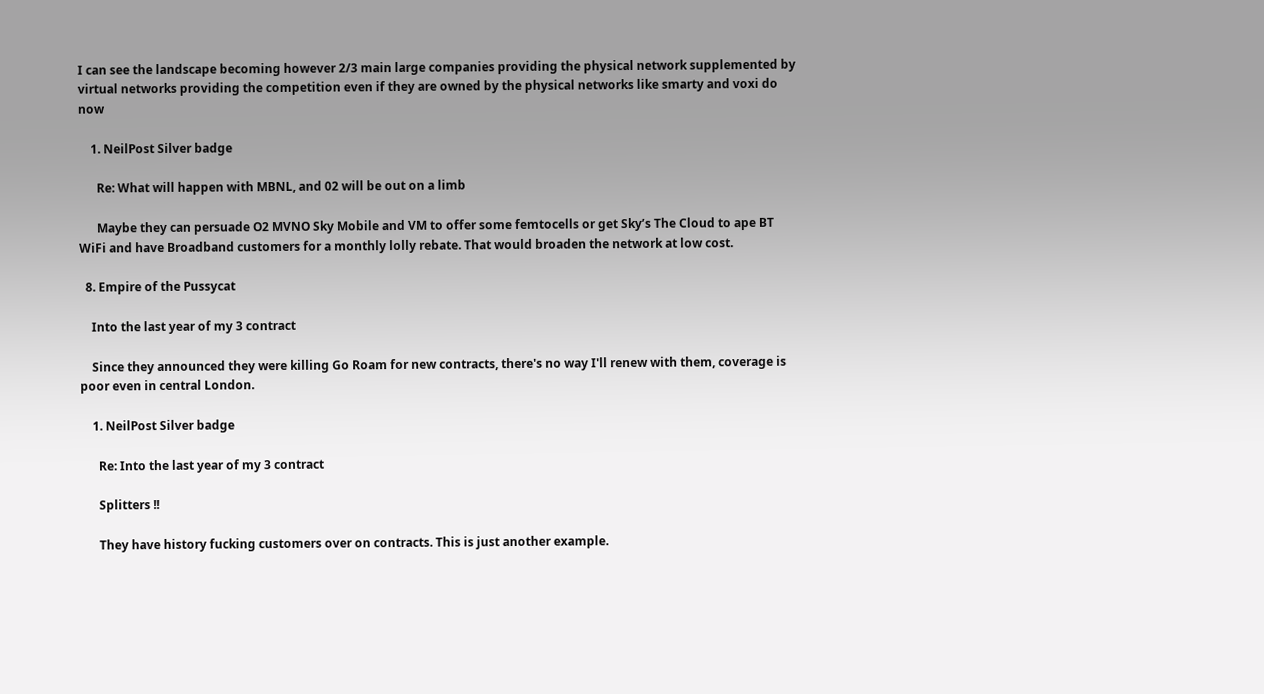I can see the landscape becoming however 2/3 main large companies providing the physical network supplemented by virtual networks providing the competition even if they are owned by the physical networks like smarty and voxi do now

    1. NeilPost Silver badge

      Re: What will happen with MBNL, and 02 will be out on a limb

      Maybe they can persuade O2 MVNO Sky Mobile and VM to offer some femtocells or get Sky’s The Cloud to ape BT WiFi and have Broadband customers for a monthly lolly rebate. That would broaden the network at low cost.

  8. Empire of the Pussycat

    Into the last year of my 3 contract

    Since they announced they were killing Go Roam for new contracts, there's no way I'll renew with them, coverage is poor even in central London.

    1. NeilPost Silver badge

      Re: Into the last year of my 3 contract

      Splitters !!

      They have history fucking customers over on contracts. This is just another example.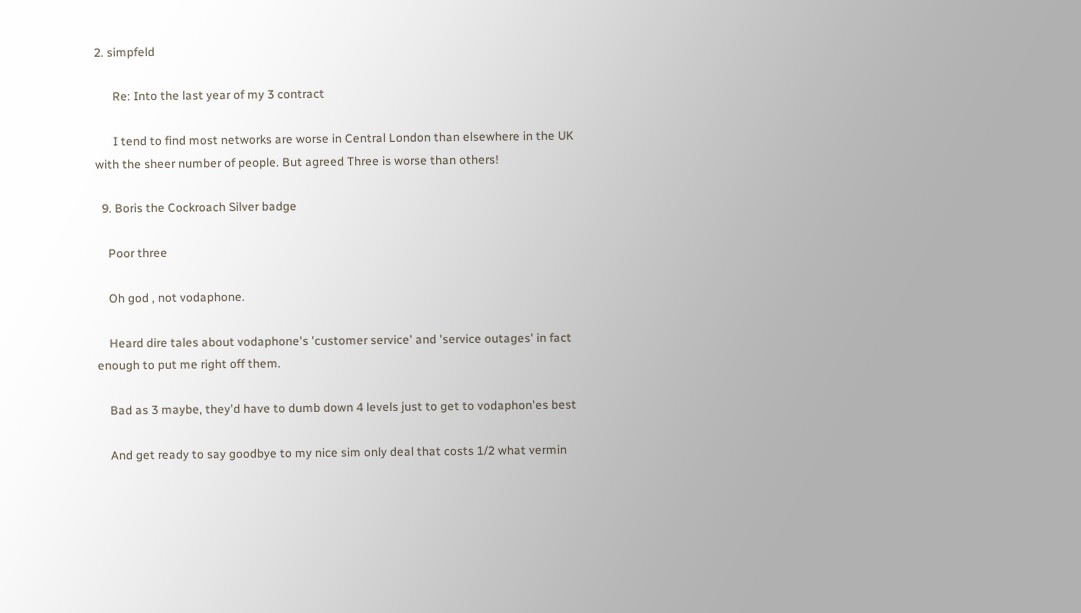2. simpfeld

      Re: Into the last year of my 3 contract

      I tend to find most networks are worse in Central London than elsewhere in the UK with the sheer number of people. But agreed Three is worse than others!

  9. Boris the Cockroach Silver badge

    Poor three

    Oh god , not vodaphone.

    Heard dire tales about vodaphone's 'customer service' and 'service outages' in fact enough to put me right off them.

    Bad as 3 maybe, they'd have to dumb down 4 levels just to get to vodaphon'es best

    And get ready to say goodbye to my nice sim only deal that costs 1/2 what vermin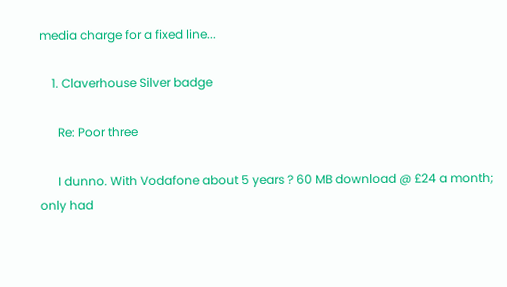media charge for a fixed line...

    1. Claverhouse Silver badge

      Re: Poor three

      I dunno. With Vodafone about 5 years ? 60 MB download @ £24 a month; only had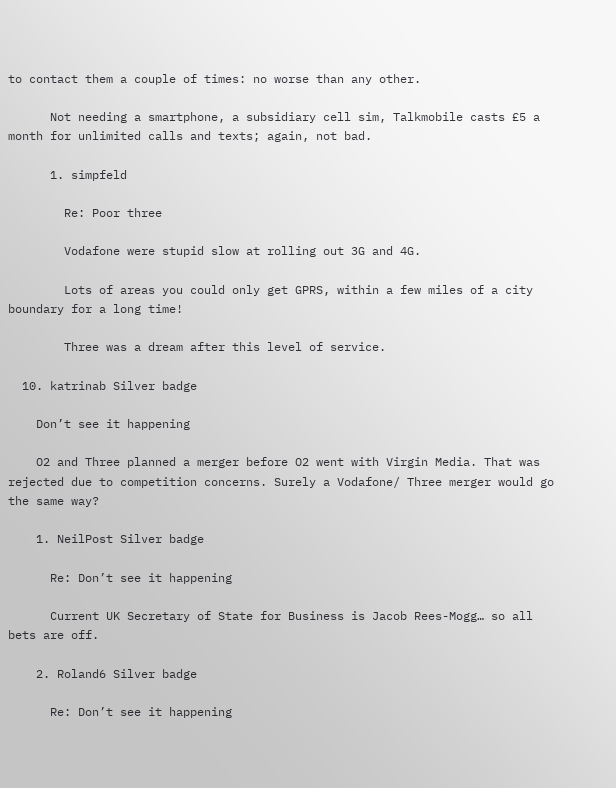to contact them a couple of times: no worse than any other.

      Not needing a smartphone, a subsidiary cell sim, Talkmobile casts £5 a month for unlimited calls and texts; again, not bad.

      1. simpfeld

        Re: Poor three

        Vodafone were stupid slow at rolling out 3G and 4G.

        Lots of areas you could only get GPRS, within a few miles of a city boundary for a long time!

        Three was a dream after this level of service.

  10. katrinab Silver badge

    Don’t see it happening

    O2 and Three planned a merger before O2 went with Virgin Media. That was rejected due to competition concerns. Surely a Vodafone/ Three merger would go the same way?

    1. NeilPost Silver badge

      Re: Don’t see it happening

      Current UK Secretary of State for Business is Jacob Rees-Mogg… so all bets are off.

    2. Roland6 Silver badge

      Re: Don’t see it happening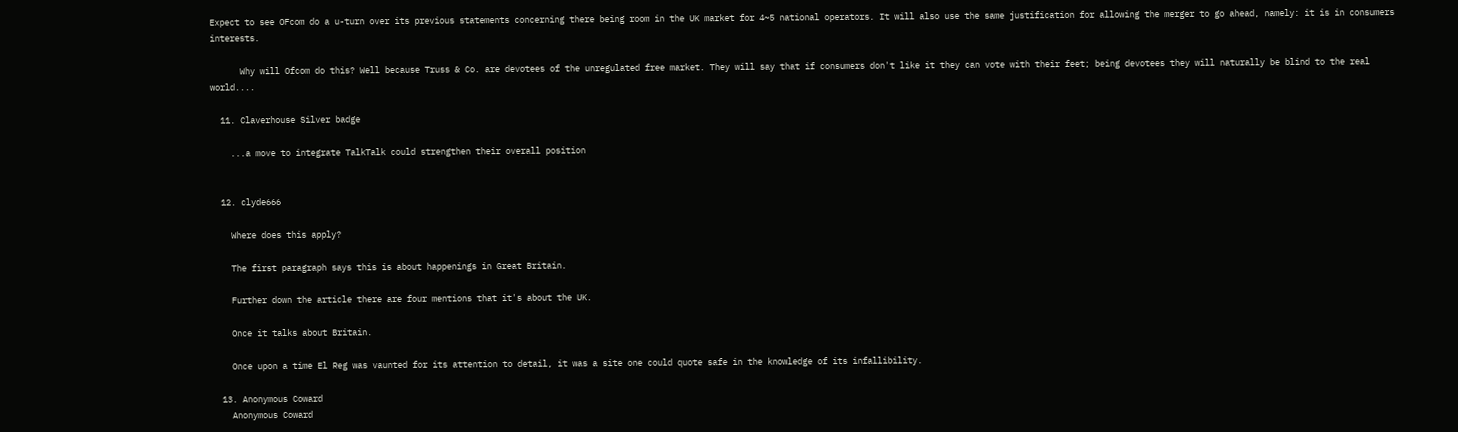Expect to see OFcom do a u-turn over its previous statements concerning there being room in the UK market for 4~5 national operators. It will also use the same justification for allowing the merger to go ahead, namely: it is in consumers interests.

      Why will Ofcom do this? Well because Truss & Co. are devotees of the unregulated free market. They will say that if consumers don't like it they can vote with their feet; being devotees they will naturally be blind to the real world....

  11. Claverhouse Silver badge

    ...a move to integrate TalkTalk could strengthen their overall position


  12. clyde666

    Where does this apply?

    The first paragraph says this is about happenings in Great Britain.

    Further down the article there are four mentions that it's about the UK.

    Once it talks about Britain.

    Once upon a time El Reg was vaunted for its attention to detail, it was a site one could quote safe in the knowledge of its infallibility.

  13. Anonymous Coward
    Anonymous Coward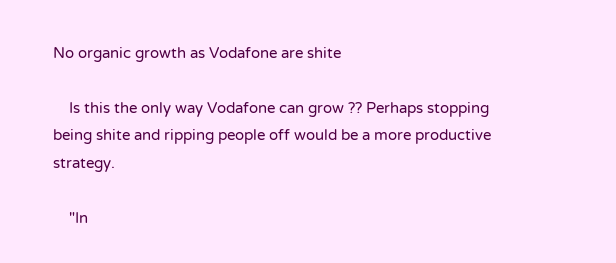No organic growth as Vodafone are shite

    Is this the only way Vodafone can grow ?? Perhaps stopping being shite and ripping people off would be a more productive strategy.

    "In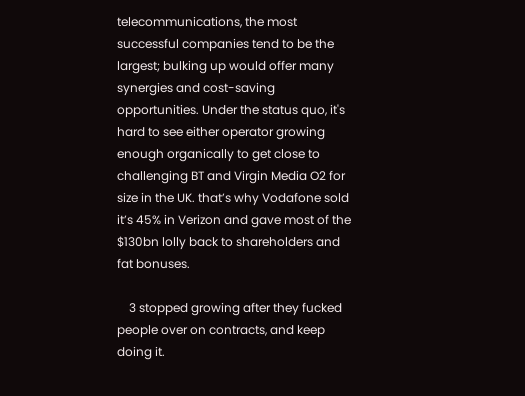telecommunications, the most successful companies tend to be the largest; bulking up would offer many synergies and cost-saving opportunities. Under the status quo, it's hard to see either operator growing enough organically to get close to challenging BT and Virgin Media O2 for size in the UK. that’s why Vodafone sold it’s 45% in Verizon and gave most of the $130bn lolly back to shareholders and fat bonuses.

    3 stopped growing after they fucked people over on contracts, and keep doing it.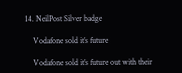14. NeilPost Silver badge

    Vodafone sold it’s future

    Vodafone sold it’s future out with their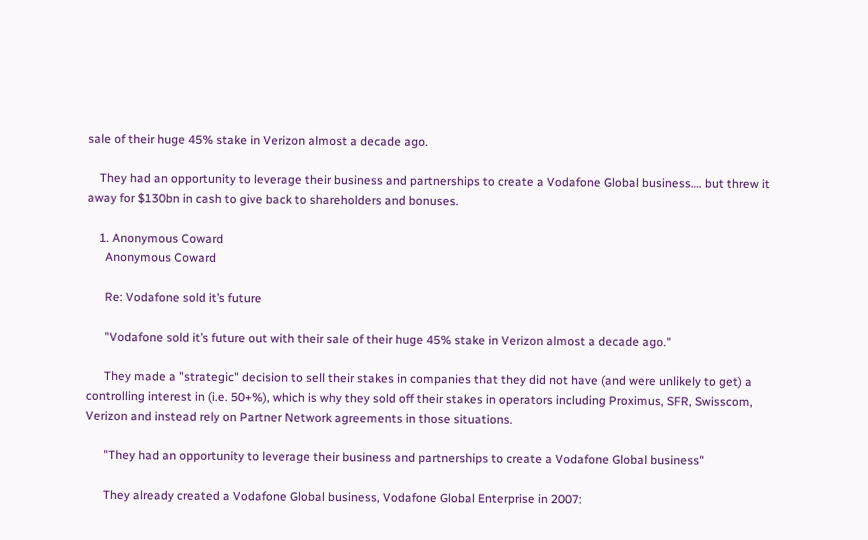sale of their huge 45% stake in Verizon almost a decade ago.

    They had an opportunity to leverage their business and partnerships to create a Vodafone Global business…. but threw it away for $130bn in cash to give back to shareholders and bonuses.

    1. Anonymous Coward
      Anonymous Coward

      Re: Vodafone sold it’s future

      "Vodafone sold it’s future out with their sale of their huge 45% stake in Verizon almost a decade ago."

      They made a "strategic" decision to sell their stakes in companies that they did not have (and were unlikely to get) a controlling interest in (i.e. 50+%), which is why they sold off their stakes in operators including Proximus, SFR, Swisscom, Verizon and instead rely on Partner Network agreements in those situations.

      "They had an opportunity to leverage their business and partnerships to create a Vodafone Global business"

      They already created a Vodafone Global business, Vodafone Global Enterprise in 2007: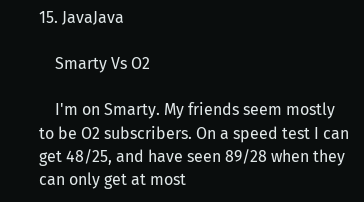15. JavaJava

    Smarty Vs O2

    I'm on Smarty. My friends seem mostly to be O2 subscribers. On a speed test I can get 48/25, and have seen 89/28 when they can only get at most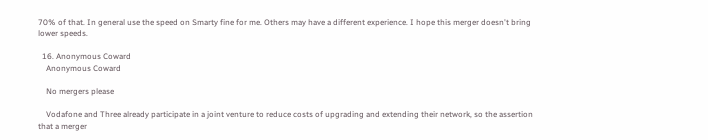70% of that. In general use the speed on Smarty fine for me. Others may have a different experience. I hope this merger doesn't bring lower speeds.

  16. Anonymous Coward
    Anonymous Coward

    No mergers please

    Vodafone and Three already participate in a joint venture to reduce costs of upgrading and extending their network, so the assertion that a merger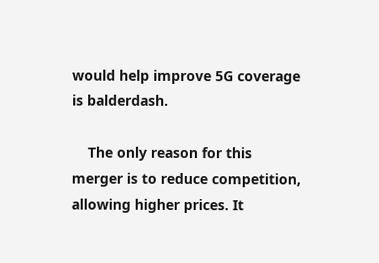would help improve 5G coverage is balderdash.

    The only reason for this merger is to reduce competition, allowing higher prices. It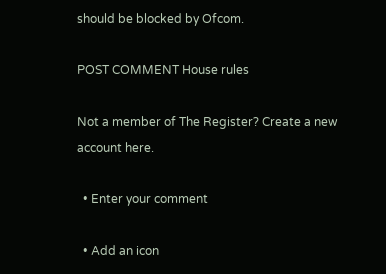should be blocked by Ofcom.

POST COMMENT House rules

Not a member of The Register? Create a new account here.

  • Enter your comment

  • Add an icon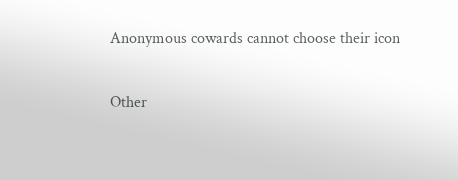Anonymous cowards cannot choose their icon

Other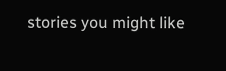stories you might like